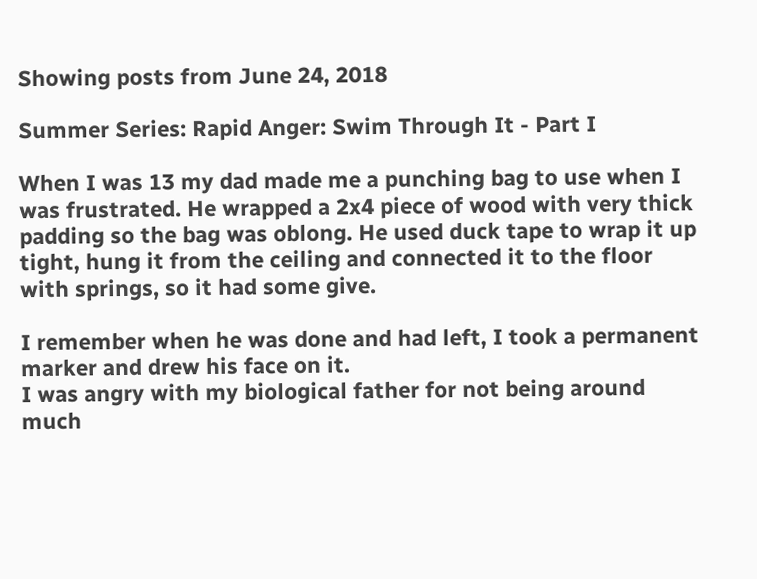Showing posts from June 24, 2018

Summer Series: Rapid Anger: Swim Through It - Part I

When I was 13 my dad made me a punching bag to use when I was frustrated. He wrapped a 2x4 piece of wood with very thick padding so the bag was oblong. He used duck tape to wrap it up tight, hung it from the ceiling and connected it to the floor with springs, so it had some give.

I remember when he was done and had left, I took a permanent marker and drew his face on it.
I was angry with my biological father for not being around much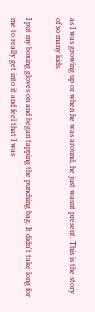as I was growing up or when he was around, he just wasnt present. This is the story of so many kids.

I put my boxing gloves on and began tapping the punching bag. It didn't take long for me to really get into it and feel that I was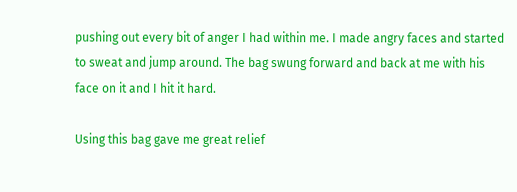pushing out every bit of anger I had within me. I made angry faces and started to sweat and jump around. The bag swung forward and back at me with his face on it and I hit it hard.

Using this bag gave me great relief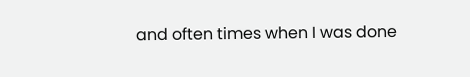and often times when I was done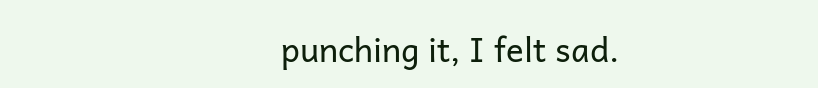punching it, I felt sad.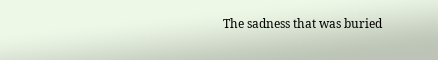The sadness that was buried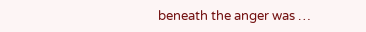beneath the anger was …